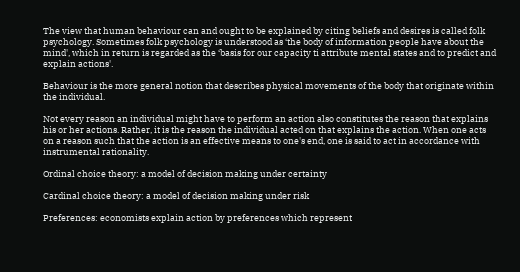The view that human behaviour can and ought to be explained by citing beliefs and desires is called folk psychology. Sometimes folk psychology is understood as ‘the body of information people have about the mind', which in return is regarded as the ‘basis for our capacity ti attribute mental states and to predict and explain actions'.

Behaviour is the more general notion that describes physical movements of the body that originate within the individual.

Not every reason an individual might have to perform an action also constitutes the reason that explains his or her actions. Rather, it is the reason the individual acted on that explains the action. When one acts on a reason such that the action is an effective means to one's end, one is said to act in accordance with instrumental rationality.

Ordinal choice theory: a model of decision making under certainty

Cardinal choice theory: a model of decision making under risk

Preferences: economists explain action by preferences which represent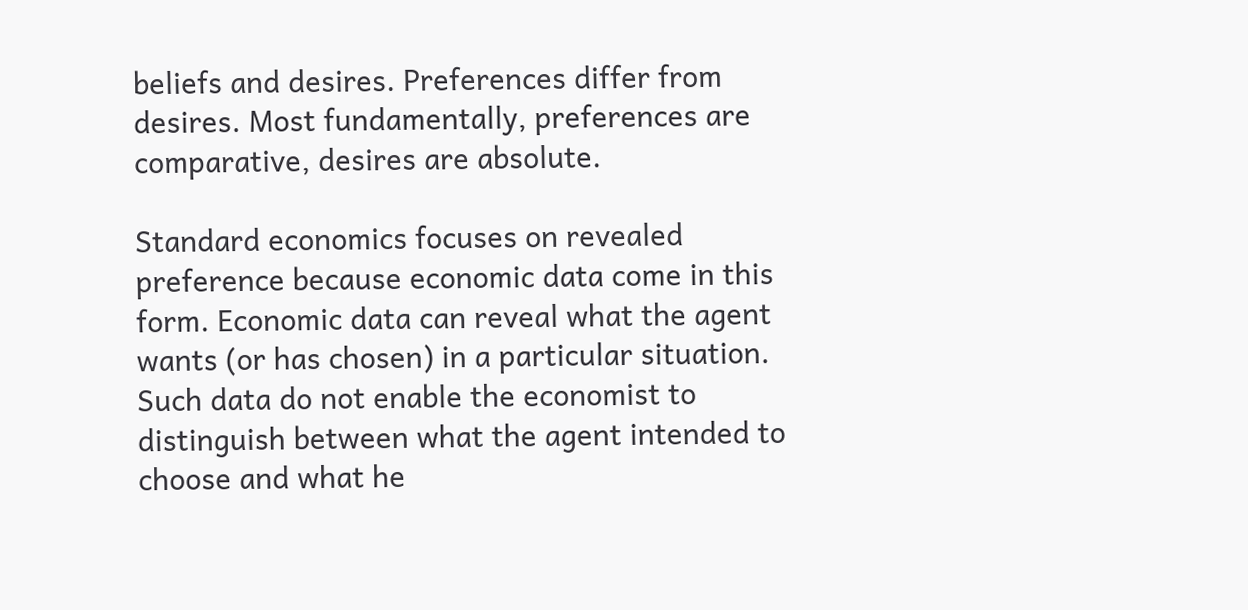beliefs and desires. Preferences differ from desires. Most fundamentally, preferences are comparative, desires are absolute.

Standard economics focuses on revealed preference because economic data come in this form. Economic data can reveal what the agent wants (or has chosen) in a particular situation. Such data do not enable the economist to distinguish between what the agent intended to choose and what he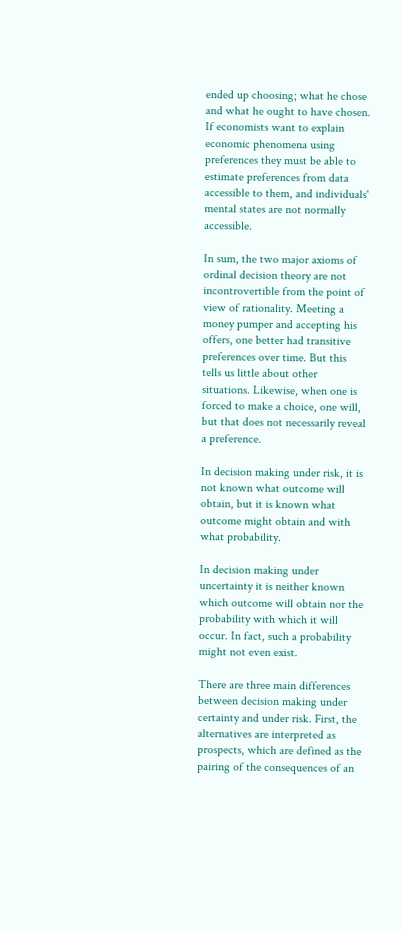ended up choosing; what he chose and what he ought to have chosen. If economists want to explain economic phenomena using preferences they must be able to estimate preferences from data accessible to them, and individuals' mental states are not normally accessible.

In sum, the two major axioms of ordinal decision theory are not incontrovertible from the point of view of rationality. Meeting a money pumper and accepting his offers, one better had transitive preferences over time. But this tells us little about other situations. Likewise, when one is forced to make a choice, one will, but that does not necessarily reveal a preference.

In decision making under risk, it is not known what outcome will obtain, but it is known what outcome might obtain and with what probability.

In decision making under uncertainty it is neither known which outcome will obtain nor the probability with which it will occur. In fact, such a probability might not even exist.

There are three main differences between decision making under certainty and under risk. First, the alternatives are interpreted as prospects, which are defined as the pairing of the consequences of an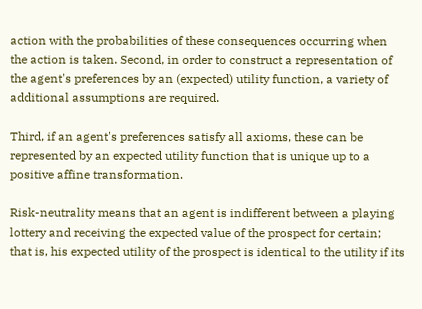action with the probabilities of these consequences occurring when the action is taken. Second, in order to construct a representation of the agent's preferences by an (expected) utility function, a variety of additional assumptions are required.

Third, if an agent's preferences satisfy all axioms, these can be represented by an expected utility function that is unique up to a positive affine transformation.

Risk-neutrality means that an agent is indifferent between a playing lottery and receiving the expected value of the prospect for certain; that is, his expected utility of the prospect is identical to the utility if its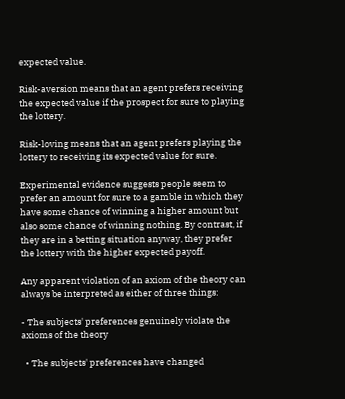expected value.

Risk-aversion means that an agent prefers receiving the expected value if the prospect for sure to playing the lottery.

Risk-loving means that an agent prefers playing the lottery to receiving its expected value for sure.

Experimental evidence suggests people seem to prefer an amount for sure to a gamble in which they have some chance of winning a higher amount but also some chance of winning nothing. By contrast, if they are in a betting situation anyway, they prefer the lottery with the higher expected payoff.

Any apparent violation of an axiom of the theory can always be interpreted as either of three things:

- The subjects' preferences genuinely violate the axioms of the theory

  • The subjects' preferences have changed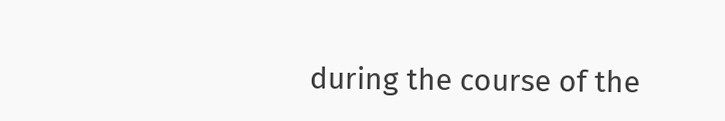during the course of the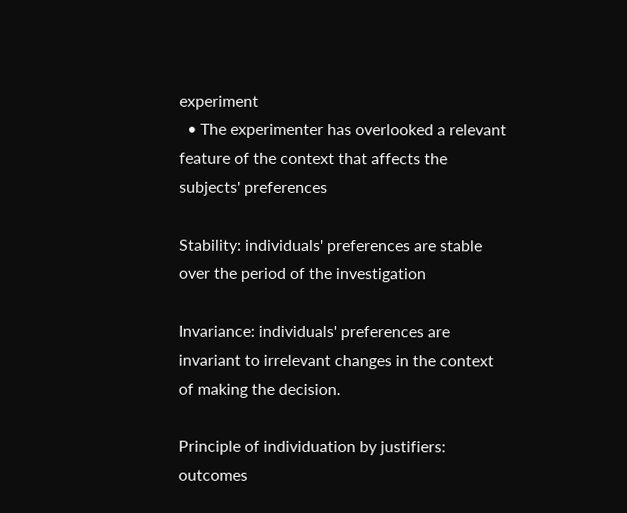experiment
  • The experimenter has overlooked a relevant feature of the context that affects the subjects' preferences

Stability: individuals' preferences are stable over the period of the investigation

Invariance: individuals' preferences are invariant to irrelevant changes in the context of making the decision.

Principle of individuation by justifiers: outcomes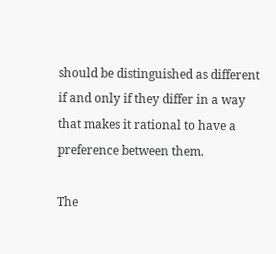should be distinguished as different if and only if they differ in a way that makes it rational to have a preference between them.

The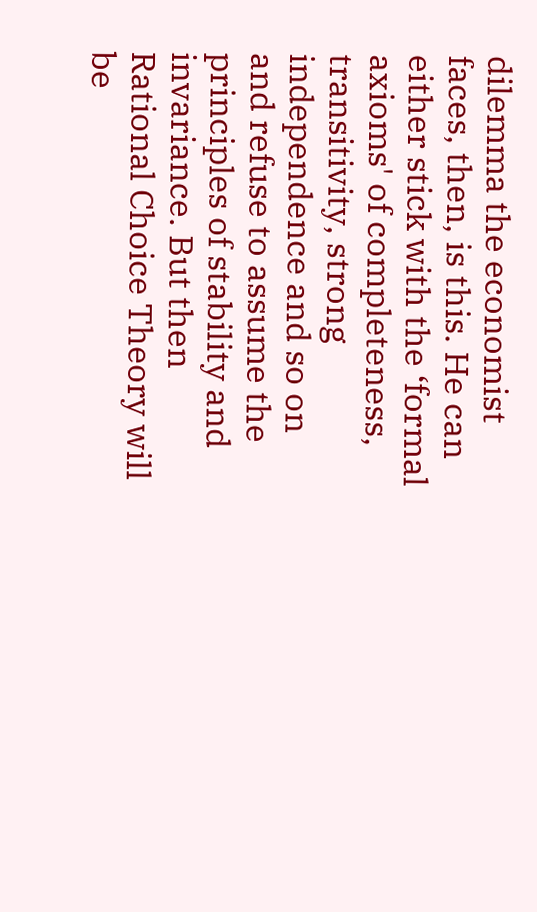dilemma the economist faces, then, is this. He can either stick with the ‘formal axioms' of completeness, transitivity, strong independence and so on and refuse to assume the principles of stability and invariance. But then Rational Choice Theory will be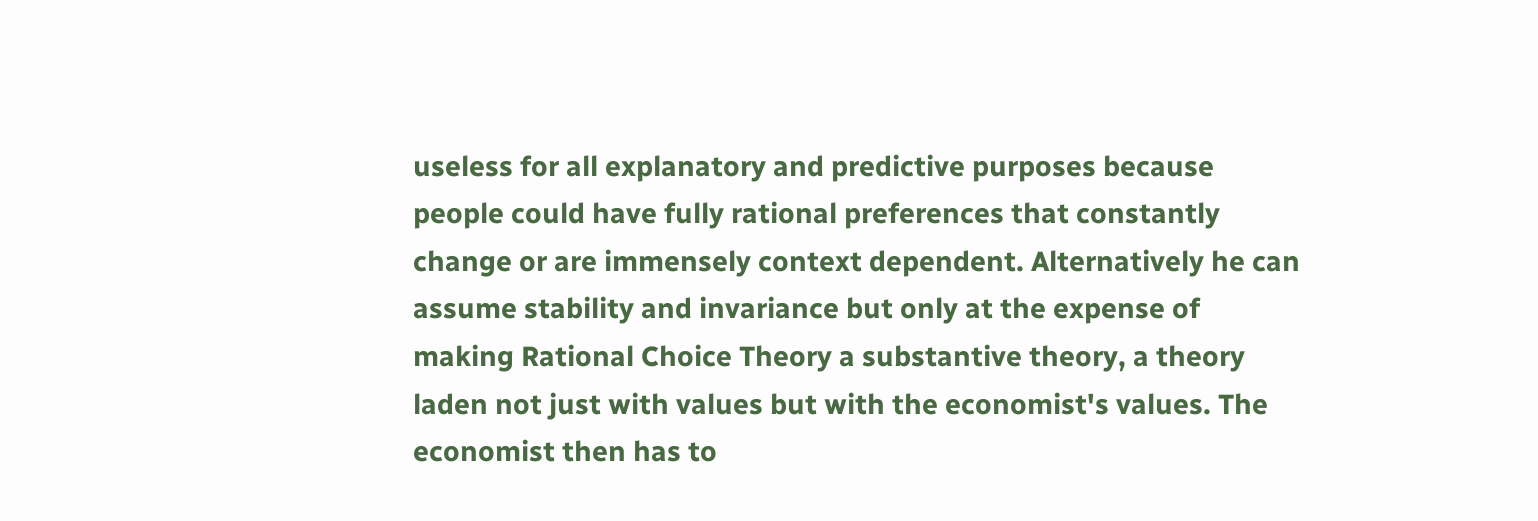useless for all explanatory and predictive purposes because people could have fully rational preferences that constantly change or are immensely context dependent. Alternatively he can assume stability and invariance but only at the expense of making Rational Choice Theory a substantive theory, a theory laden not just with values but with the economist's values. The economist then has to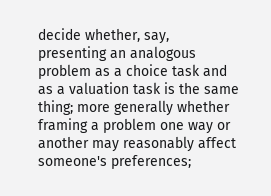decide whether, say, presenting an analogous problem as a choice task and as a valuation task is the same thing; more generally whether framing a problem one way or another may reasonably affect someone's preferences;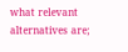what relevant alternatives are;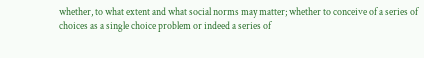whether, to what extent and what social norms may matter; whether to conceive of a series of choices as a single choice problem or indeed a series of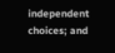independent choices; and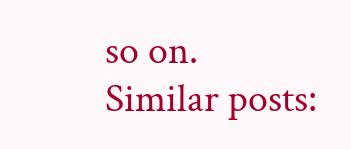so on.
Similar posts: